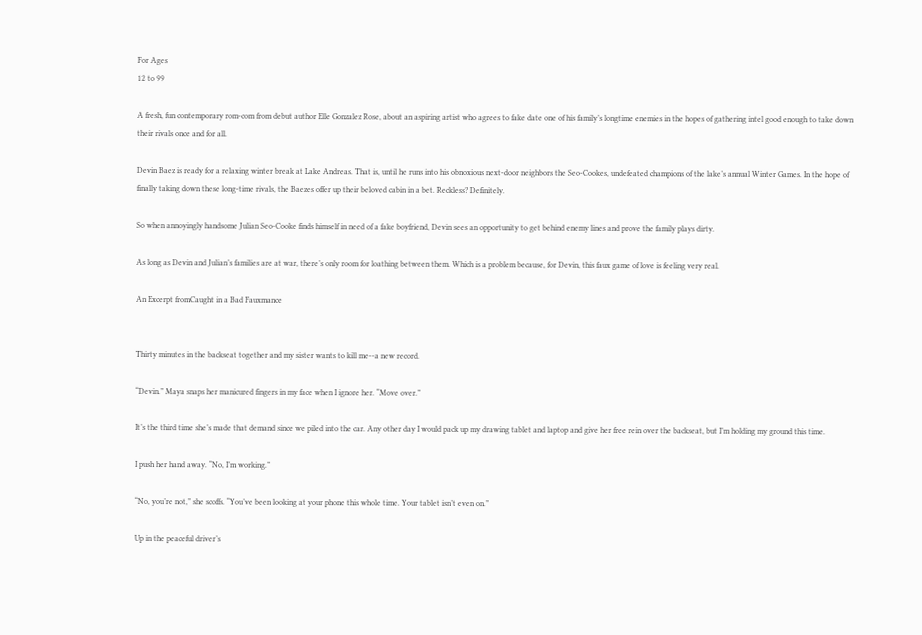For Ages
12 to 99

A fresh, fun contemporary rom-com from debut author Elle Gonzalez Rose, about an aspiring artist who agrees to fake date one of his family’s longtime enemies in the hopes of gathering intel good enough to take down their rivals once and for all.

Devin Baez is ready for a relaxing winter break at Lake Andreas. That is, until he runs into his obnoxious next-door neighbors the Seo-Cookes, undefeated champions of the lake’s annual Winter Games. In the hope of finally taking down these long-time rivals, the Baezes offer up their beloved cabin in a bet. Reckless? Definitely.

So when annoyingly handsome Julian Seo-Cooke finds himself in need of a fake boyfriend, Devin sees an opportunity to get behind enemy lines and prove the family plays dirty.

As long as Devin and Julian’s families are at war, there’s only room for loathing between them. Which is a problem because, for Devin, this faux game of love is feeling very real.

An Excerpt fromCaught in a Bad Fauxmance


Thirty minutes in the backseat together and my sister wants to kill me--a new record.

“Devin.” Maya snaps her manicured fingers in my face when I ignore her. “Move over.”

It’s the third time she’s made that demand since we piled into the car. Any other day I would pack up my drawing tablet and laptop and give her free rein over the backseat, but I’m holding my ground this time.

I push her hand away. “No, I’m working.”

“No, you’re not,” she scoffs. “You’ve been looking at your phone this whole time. Your tablet isn’t even on.”

Up in the peaceful driver’s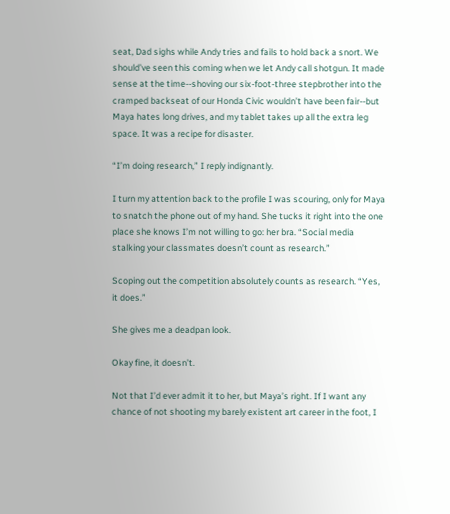seat, Dad sighs while Andy tries and fails to hold back a snort. We should’ve seen this coming when we let Andy call shotgun. It made sense at the time--shoving our six-foot-three stepbrother into the cramped backseat of our Honda Civic wouldn’t have been fair--but Maya hates long drives, and my tablet takes up all the extra leg space. It was a recipe for disaster.

“I’m doing research,” I reply indignantly.

I turn my attention back to the profile I was scouring, only for Maya to snatch the phone out of my hand. She tucks it right into the one place she knows I’m not willing to go: her bra. “Social media stalking your classmates doesn’t count as research.”

Scoping out the competition absolutely counts as research. “Yes, it does.”

She gives me a deadpan look.

Okay fine, it doesn’t.

Not that I’d ever admit it to her, but Maya’s right. If I want any chance of not shooting my barely existent art career in the foot, I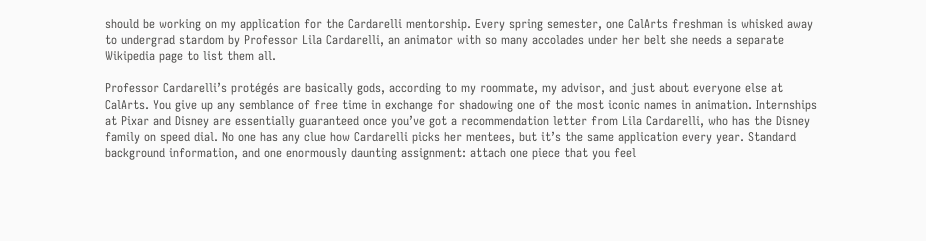should be working on my application for the Cardarelli mentorship. Every spring semester, one CalArts freshman is whisked away to undergrad stardom by Professor Lila Cardarelli, an animator with so many accolades under her belt she needs a separate Wikipedia page to list them all.

Professor Cardarelli’s protégés are basically gods, according to my roommate, my advisor, and just about everyone else at CalArts. You give up any semblance of free time in exchange for shadowing one of the most iconic names in animation. Internships at Pixar and Disney are essentially guaranteed once you’ve got a recommendation letter from Lila Cardarelli, who has the Disney family on speed dial. No one has any clue how Cardarelli picks her mentees, but it’s the same application every year. Standard background information, and one enormously daunting assignment: attach one piece that you feel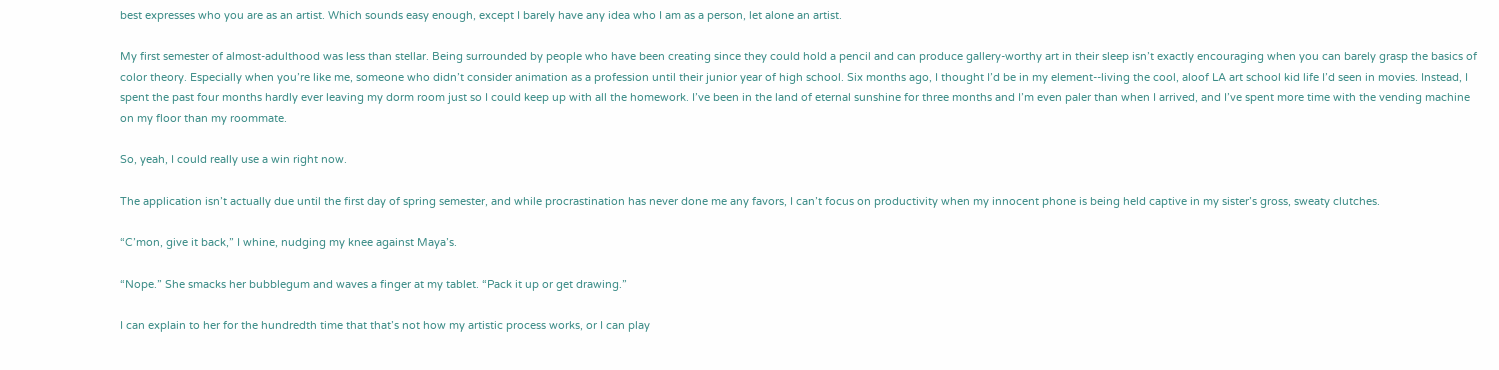best expresses who you are as an artist. Which sounds easy enough, except I barely have any idea who I am as a person, let alone an artist.

My first semester of almost-adulthood was less than stellar. Being surrounded by people who have been creating since they could hold a pencil and can produce gallery-worthy art in their sleep isn’t exactly encouraging when you can barely grasp the basics of color theory. Especially when you’re like me, someone who didn’t consider animation as a profession until their junior year of high school. Six months ago, I thought I’d be in my element--living the cool, aloof LA art school kid life I’d seen in movies. Instead, I spent the past four months hardly ever leaving my dorm room just so I could keep up with all the homework. I’ve been in the land of eternal sunshine for three months and I’m even paler than when I arrived, and I’ve spent more time with the vending machine on my floor than my roommate.

So, yeah, I could really use a win right now.

The application isn’t actually due until the first day of spring semester, and while procrastination has never done me any favors, I can’t focus on productivity when my innocent phone is being held captive in my sister’s gross, sweaty clutches.

“C’mon, give it back,” I whine, nudging my knee against Maya’s.

“Nope.” She smacks her bubblegum and waves a finger at my tablet. “Pack it up or get drawing.”

I can explain to her for the hundredth time that that’s not how my artistic process works, or I can play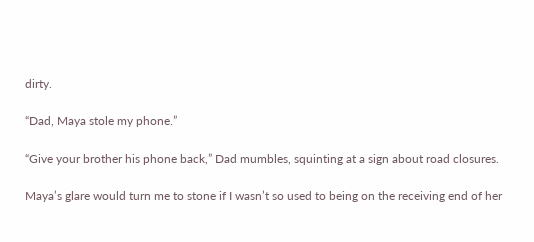dirty.

“Dad, Maya stole my phone.”

“Give your brother his phone back,” Dad mumbles, squinting at a sign about road closures.

Maya’s glare would turn me to stone if I wasn’t so used to being on the receiving end of her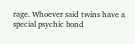rage. Whoever said twins have a special psychic bond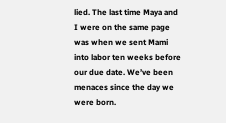lied. The last time Maya and I were on the same page was when we sent Mami into labor ten weeks before our due date. We’ve been menaces since the day we were born.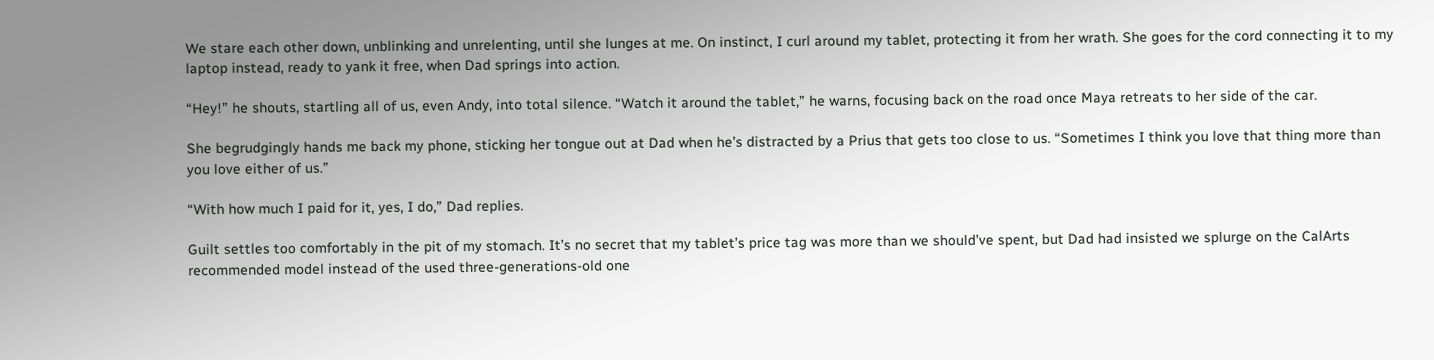We stare each other down, unblinking and unrelenting, until she lunges at me. On instinct, I curl around my tablet, protecting it from her wrath. She goes for the cord connecting it to my laptop instead, ready to yank it free, when Dad springs into action.

“Hey!” he shouts, startling all of us, even Andy, into total silence. “Watch it around the tablet,” he warns, focusing back on the road once Maya retreats to her side of the car.

She begrudgingly hands me back my phone, sticking her tongue out at Dad when he’s distracted by a Prius that gets too close to us. “Sometimes I think you love that thing more than you love either of us.”

“With how much I paid for it, yes, I do,” Dad replies.

Guilt settles too comfortably in the pit of my stomach. It’s no secret that my tablet’s price tag was more than we should’ve spent, but Dad had insisted we splurge on the CalArts recommended model instead of the used three-generations-old one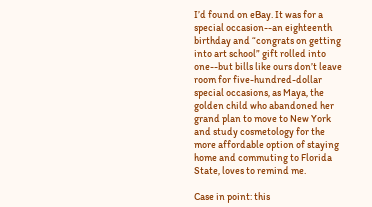I’d found on eBay. It was for a special occasion--an eighteenth birthday and “congrats on getting into art school” gift rolled into one--but bills like ours don’t leave room for five-hundred-dollar special occasions, as Maya, the golden child who abandoned her grand plan to move to New York and study cosmetology for the more affordable option of staying home and commuting to Florida State, loves to remind me.

Case in point: this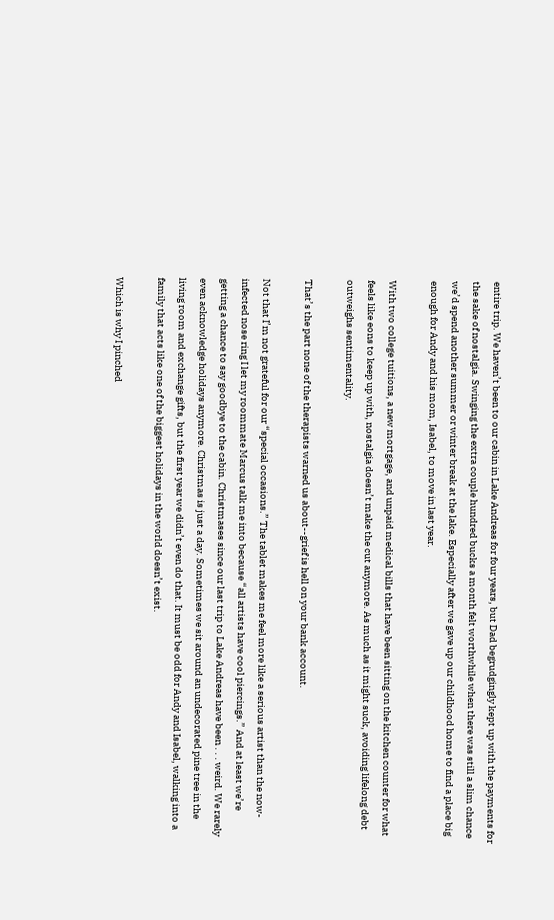entire trip. We haven’t been to our cabin in Lake Andreas for four years, but Dad begrudgingly kept up with the payments for the sake of nostalgia. Swinging the extra couple hundred bucks a month felt worthwhile when there was still a slim chance we’d spend another summer or winter break at the lake. Especially after we gave up our childhood home to find a place big enough for Andy and his mom, Isabel, to move in last year.

With two college tuitions, a new mortgage, and unpaid medical bills that have been sitting on the kitchen counter for what feels like eons to keep up with, nostalgia doesn’t make the cut anymore. As much as it might suck, avoiding lifelong debt outweighs sentimentality.

That’s the part none of the therapists warned us about--grief is hell on your bank account.

Not that I’m not grateful for our “special occasions.” The tablet makes me feel more like a serious artist than the now-infected nose ring I let my roommate Marcus talk me into because “all artists have cool piercings.” And at least we’re getting a chance to say goodbye to the cabin. Christmases since our last trip to Lake Andreas have been . . . weird. We rarely even acknowledge holidays anymore. Christmas is just a day. Sometimes we sit around an undecorated pine tree in the living room and exchange gifts, but the first year we didn’t even do that. It must be odd for Andy and Isabel, walking into a family that acts like one of the biggest holidays in the world doesn’t exist.

Which is why I pinched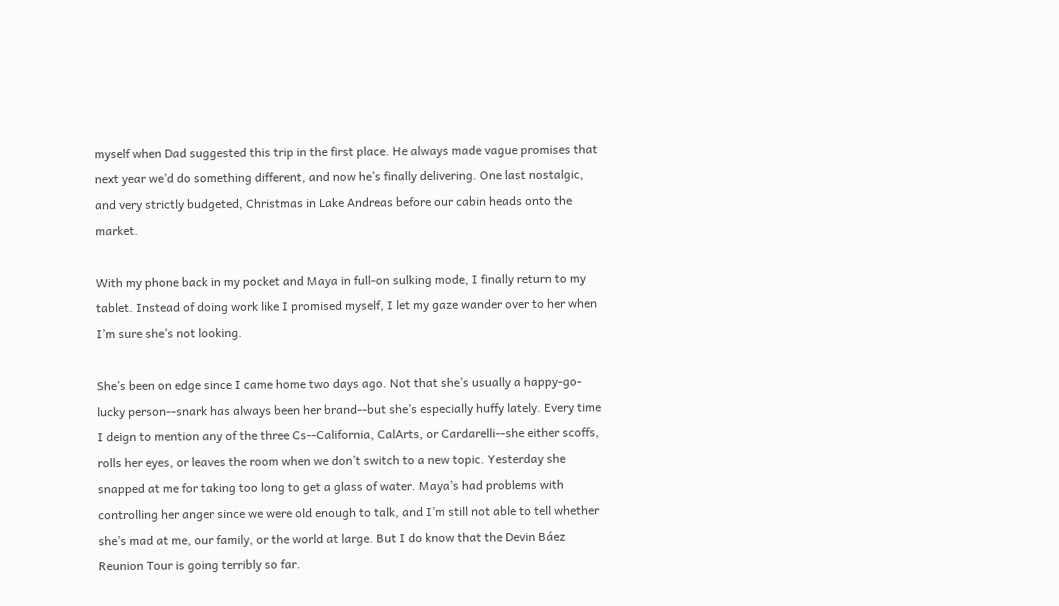myself when Dad suggested this trip in the first place. He always made vague promises that next year we’d do something different, and now he’s finally delivering. One last nostalgic, and very strictly budgeted, Christmas in Lake Andreas before our cabin heads onto the market.

With my phone back in my pocket and Maya in full-on sulking mode, I finally return to my tablet. Instead of doing work like I promised myself, I let my gaze wander over to her when I’m sure she’s not looking.

She’s been on edge since I came home two days ago. Not that she’s usually a happy-go-lucky person--snark has always been her brand--but she’s especially huffy lately. Every time I deign to mention any of the three Cs--California, CalArts, or Cardarelli--she either scoffs, rolls her eyes, or leaves the room when we don’t switch to a new topic. Yesterday she snapped at me for taking too long to get a glass of water. Maya’s had problems with controlling her anger since we were old enough to talk, and I’m still not able to tell whether she’s mad at me, our family, or the world at large. But I do know that the Devin Báez Reunion Tour is going terribly so far.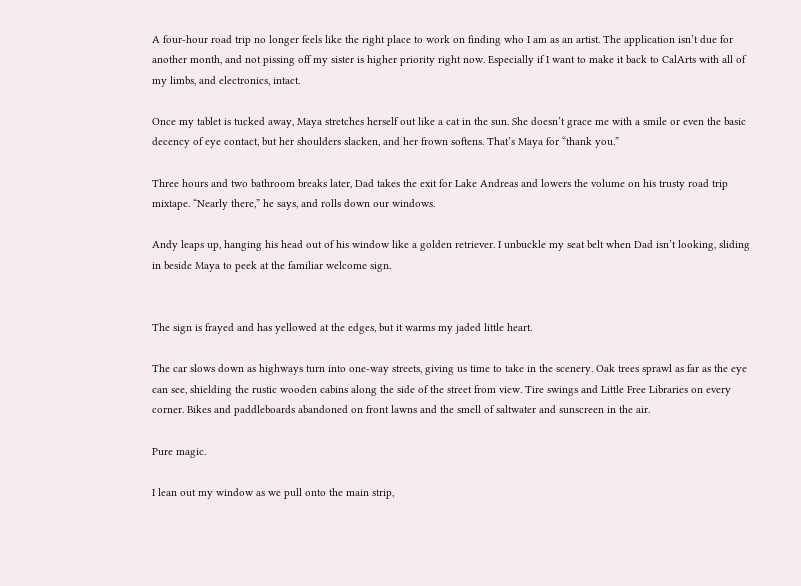A four-hour road trip no longer feels like the right place to work on finding who I am as an artist. The application isn’t due for another month, and not pissing off my sister is higher priority right now. Especially if I want to make it back to CalArts with all of my limbs, and electronics, intact.

Once my tablet is tucked away, Maya stretches herself out like a cat in the sun. She doesn’t grace me with a smile or even the basic decency of eye contact, but her shoulders slacken, and her frown softens. That’s Maya for “thank you.”

Three hours and two bathroom breaks later, Dad takes the exit for Lake Andreas and lowers the volume on his trusty road trip mixtape. “Nearly there,” he says, and rolls down our windows.

Andy leaps up, hanging his head out of his window like a golden retriever. I unbuckle my seat belt when Dad isn’t looking, sliding in beside Maya to peek at the familiar welcome sign.


The sign is frayed and has yellowed at the edges, but it warms my jaded little heart.

The car slows down as highways turn into one-way streets, giving us time to take in the scenery. Oak trees sprawl as far as the eye can see, shielding the rustic wooden cabins along the side of the street from view. Tire swings and Little Free Libraries on every corner. Bikes and paddleboards abandoned on front lawns and the smell of saltwater and sunscreen in the air.

Pure magic.

I lean out my window as we pull onto the main strip,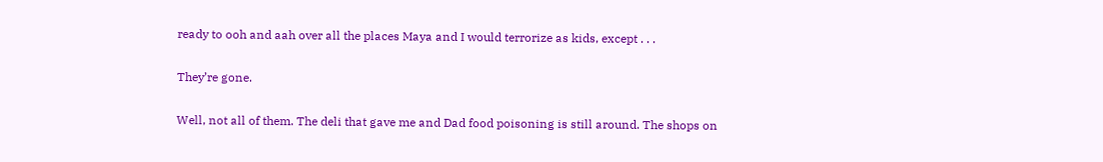ready to ooh and aah over all the places Maya and I would terrorize as kids, except . . .

They’re gone.

Well, not all of them. The deli that gave me and Dad food poisoning is still around. The shops on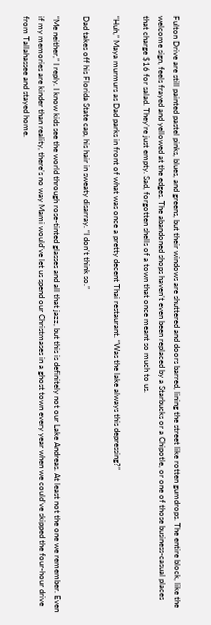Fulton Drive are still painted pastel pinks, blues, and greens, but their windows are shuttered and doors barred, lining the street like rotten gumdrops. The entire block, like the welcome sign, feels frayed and yellowed at the edges. The abandoned shops haven’t even been replaced by a Starbucks or a Chipotle, or one of those business-casual places that charge $16 for salad. They’re just empty. Sad, forgotten shells of a town that once meant so much to us.

“Huh,” Maya murmurs as Dad parks in front of what was once a pretty decent Thai restaurant. “Was the lake always this depressing?”

Dad takes off his Florida State cap, his hair in sweaty disarray. “I don’t think so.”

“Me neither,” I reply. I know kids see the world through rose-tinted glasses and all that jazz, but this is definitely not our Lake Andreas. At least not the one we remember. Even if my memories are kinder than reality, there’s no way Mami would’ve let us spend our Christmases in a ghost town every year when we could’ve skipped the four-hour drive from Tallahassee and stayed home.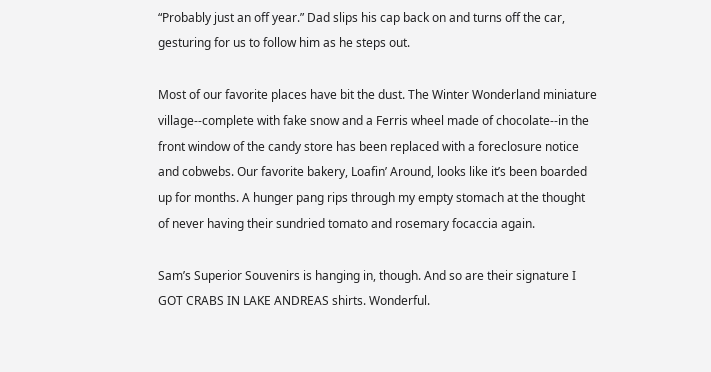“Probably just an off year.” Dad slips his cap back on and turns off the car, gesturing for us to follow him as he steps out.

Most of our favorite places have bit the dust. The Winter Wonderland miniature village--complete with fake snow and a Ferris wheel made of chocolate--in the front window of the candy store has been replaced with a foreclosure notice and cobwebs. Our favorite bakery, Loafin’ Around, looks like it’s been boarded up for months. A hunger pang rips through my empty stomach at the thought of never having their sundried tomato and rosemary focaccia again.

Sam’s Superior Souvenirs is hanging in, though. And so are their signature I GOT CRABS IN LAKE ANDREAS shirts. Wonderful.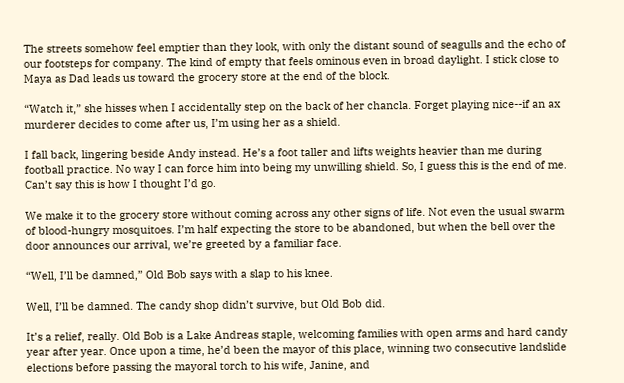The streets somehow feel emptier than they look, with only the distant sound of seagulls and the echo of our footsteps for company. The kind of empty that feels ominous even in broad daylight. I stick close to Maya as Dad leads us toward the grocery store at the end of the block.

“Watch it,” she hisses when I accidentally step on the back of her chancla. Forget playing nice--if an ax murderer decides to come after us, I’m using her as a shield.

I fall back, lingering beside Andy instead. He’s a foot taller and lifts weights heavier than me during football practice. No way I can force him into being my unwilling shield. So, I guess this is the end of me. Can’t say this is how I thought I’d go.

We make it to the grocery store without coming across any other signs of life. Not even the usual swarm of blood-hungry mosquitoes. I’m half expecting the store to be abandoned, but when the bell over the door announces our arrival, we’re greeted by a familiar face.

“Well, I’ll be damned,” Old Bob says with a slap to his knee.

Well, I’ll be damned. The candy shop didn’t survive, but Old Bob did.

It’s a relief, really. Old Bob is a Lake Andreas staple, welcoming families with open arms and hard candy year after year. Once upon a time, he’d been the mayor of this place, winning two consecutive landslide elections before passing the mayoral torch to his wife, Janine, and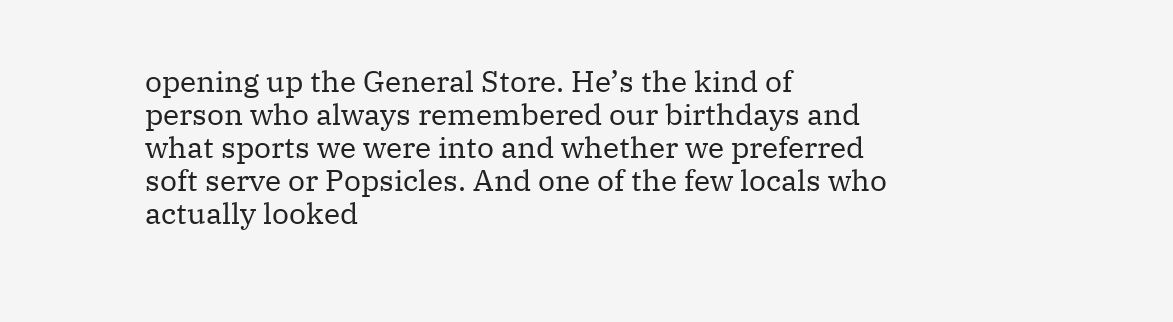opening up the General Store. He’s the kind of person who always remembered our birthdays and what sports we were into and whether we preferred soft serve or Popsicles. And one of the few locals who actually looked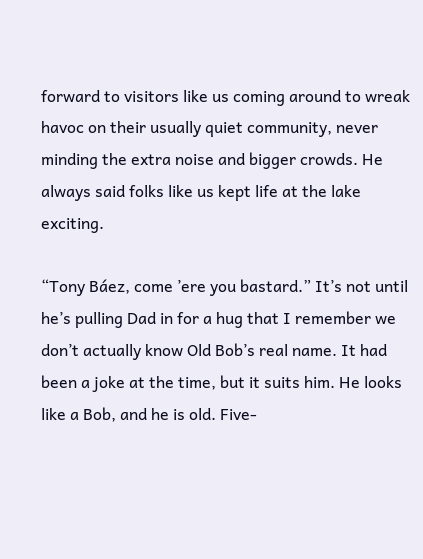forward to visitors like us coming around to wreak havoc on their usually quiet community, never minding the extra noise and bigger crowds. He always said folks like us kept life at the lake exciting.

“Tony Báez, come ’ere you bastard.” It’s not until he’s pulling Dad in for a hug that I remember we don’t actually know Old Bob’s real name. It had been a joke at the time, but it suits him. He looks like a Bob, and he is old. Five-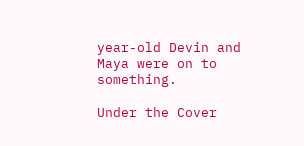year-old Devin and Maya were on to something.

Under the Cover